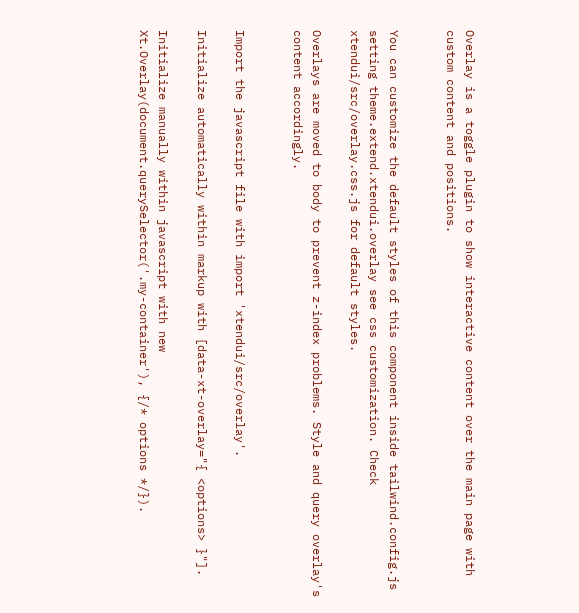Overlay is a toggle plugin to show interactive content over the main page with custom content and positions.


You can customize the default styles of this component inside tailwind.config.js setting theme.extend.xtendui.overlay see css customization. Check xtendui/src/overlay.css.js for default styles.

Overlays are moved to body to prevent z-index problems. Style and query overlay's content accordingly.


Import the javascript file with import 'xtendui/src/overlay'.

Initialize automatically within markup with [data-xt-overlay="{ <options> }"].

Initialize manually within javascript with new Xt.Overlay(document.querySelector('.my-container'), {/* options */}).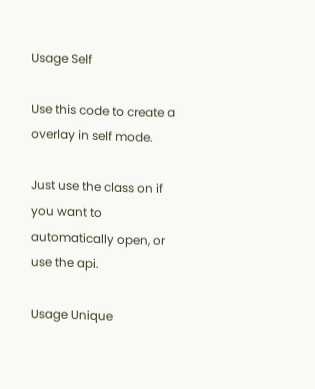Usage Self

Use this code to create a overlay in self mode.

Just use the class on if you want to automatically open, or use the api.

Usage Unique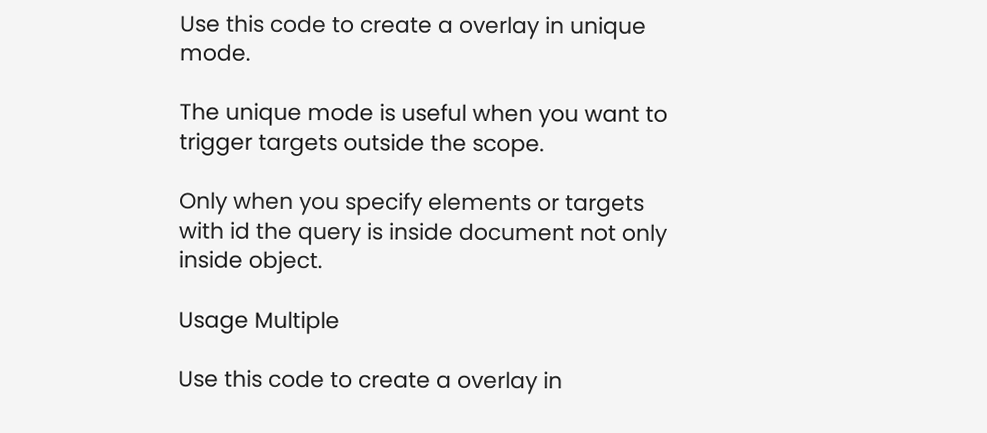Use this code to create a overlay in unique mode.

The unique mode is useful when you want to trigger targets outside the scope.

Only when you specify elements or targets with id the query is inside document not only inside object.

Usage Multiple

Use this code to create a overlay in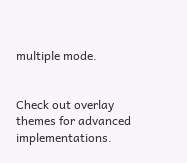multiple mode.


Check out overlay themes for advanced implementations.